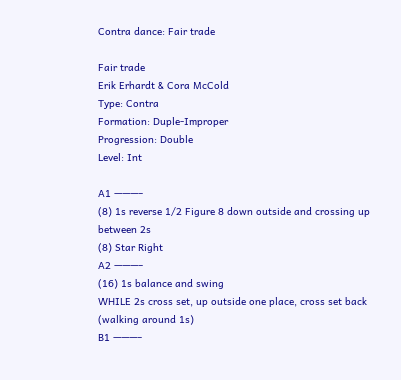Contra dance: Fair trade

Fair trade
Erik Erhardt & Cora McCold
Type: Contra
Formation: Duple-Improper
Progression: Double
Level: Int

A1 ———–
(8) 1s reverse 1/2 Figure 8 down outside and crossing up between 2s
(8) Star Right
A2 ———–
(16) 1s balance and swing
WHILE 2s cross set, up outside one place, cross set back (walking around 1s)
B1 ———–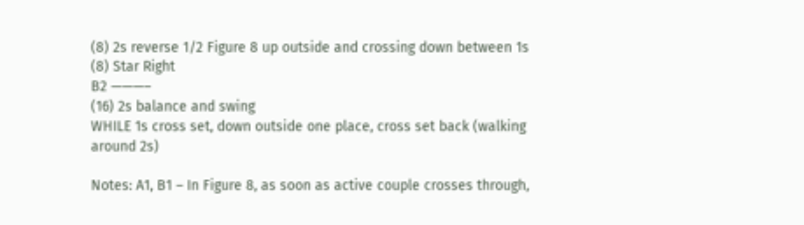(8) 2s reverse 1/2 Figure 8 up outside and crossing down between 1s
(8) Star Right
B2 ———–
(16) 2s balance and swing
WHILE 1s cross set, down outside one place, cross set back (walking around 2s)

Notes: A1, B1 – In Figure 8, as soon as active couple crosses through,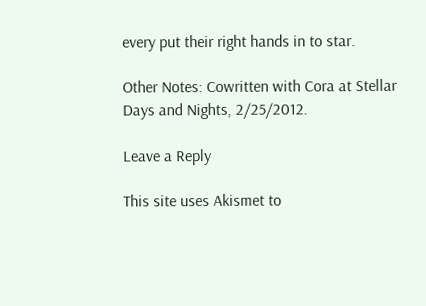every put their right hands in to star.

Other Notes: Cowritten with Cora at Stellar Days and Nights, 2/25/2012.

Leave a Reply

This site uses Akismet to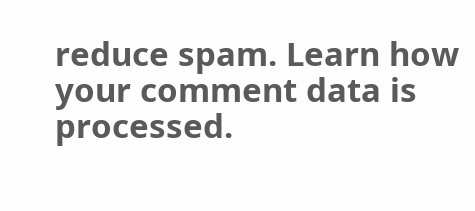reduce spam. Learn how your comment data is processed.